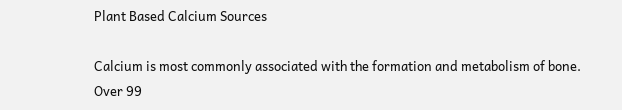Plant Based Calcium Sources

Calcium is most commonly associated with the formation and metabolism of bone. Over 99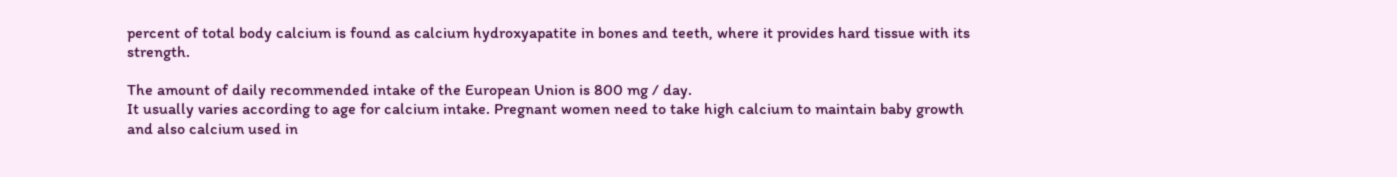percent of total body calcium is found as calcium hydroxyapatite in bones and teeth, where it provides hard tissue with its strength.

The amount of daily recommended intake of the European Union is 800 mg / day.
It usually varies according to age for calcium intake. Pregnant women need to take high calcium to maintain baby growth and also calcium used in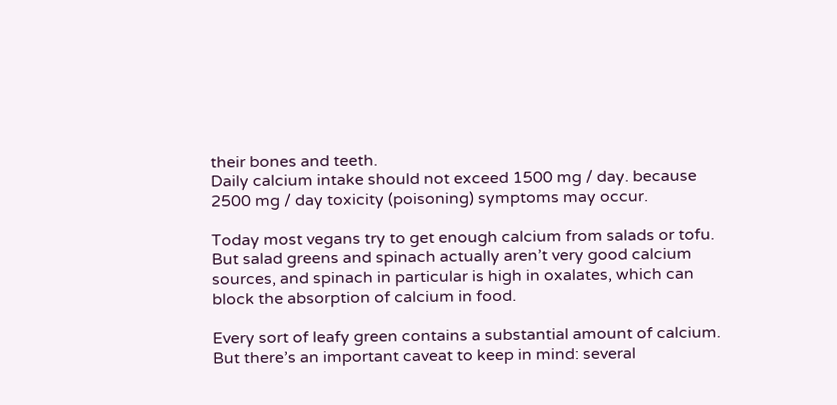their bones and teeth.
Daily calcium intake should not exceed 1500 mg / day. because 2500 mg / day toxicity (poisoning) symptoms may occur.

Today most vegans try to get enough calcium from salads or tofu. But salad greens and spinach actually aren’t very good calcium sources, and spinach in particular is high in oxalates, which can block the absorption of calcium in food.

Every sort of leafy green contains a substantial amount of calcium. But there’s an important caveat to keep in mind: several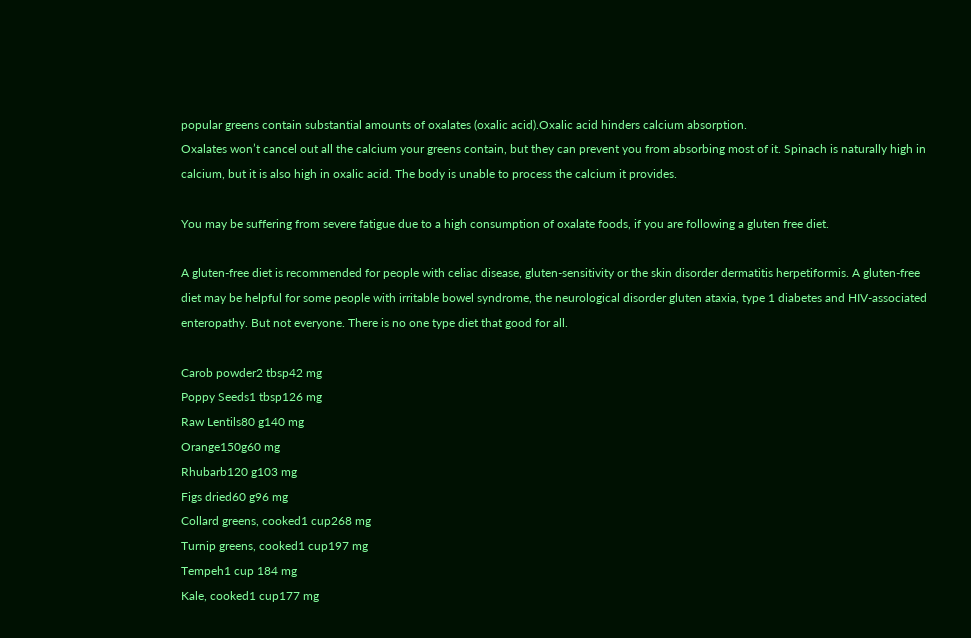popular greens contain substantial amounts of oxalates (oxalic acid).Oxalic acid hinders calcium absorption.
Oxalates won’t cancel out all the calcium your greens contain, but they can prevent you from absorbing most of it. Spinach is naturally high in calcium, but it is also high in oxalic acid. The body is unable to process the calcium it provides.

You may be suffering from severe fatigue due to a high consumption of oxalate foods, if you are following a gluten free diet.

A gluten-free diet is recommended for people with celiac disease, gluten-sensitivity or the skin disorder dermatitis herpetiformis. A gluten-free diet may be helpful for some people with irritable bowel syndrome, the neurological disorder gluten ataxia, type 1 diabetes and HIV-associated enteropathy. But not everyone. There is no one type diet that good for all.

Carob powder2 tbsp42 mg
Poppy Seeds1 tbsp126 mg
Raw Lentils80 g140 mg
Orange150g60 mg
Rhubarb120 g103 mg
Figs dried60 g96 mg
Collard greens, cooked1 cup268 mg
Turnip greens, cooked1 cup197 mg
Tempeh1 cup 184 mg
Kale, cooked1 cup177 mg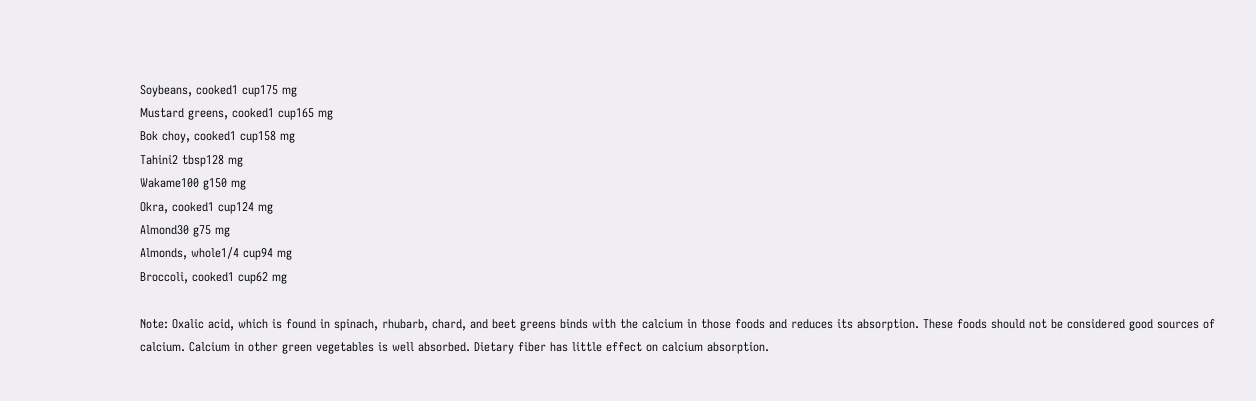Soybeans, cooked1 cup175 mg
Mustard greens, cooked1 cup165 mg
Bok choy, cooked1 cup158 mg
Tahini2 tbsp128 mg
Wakame100 g150 mg
Okra, cooked1 cup124 mg
Almond30 g75 mg
Almonds, whole1/4 cup94 mg
Broccoli, cooked1 cup62 mg

Note: Oxalic acid, which is found in spinach, rhubarb, chard, and beet greens binds with the calcium in those foods and reduces its absorption. These foods should not be considered good sources of calcium. Calcium in other green vegetables is well absorbed. Dietary fiber has little effect on calcium absorption.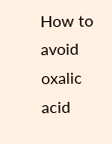How to avoid oxalic acid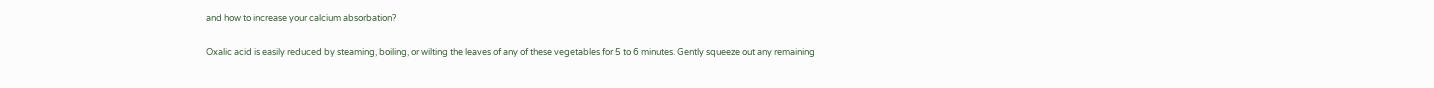and how to increase your calcium absorbation?

Oxalic acid is easily reduced by steaming, boiling, or wilting the leaves of any of these vegetables for 5 to 6 minutes. Gently squeeze out any remaining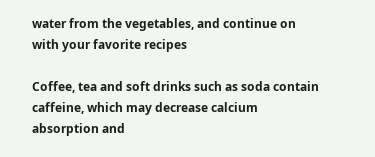water from the vegetables, and continue on with your favorite recipes

Coffee, tea and soft drinks such as soda contain caffeine, which may decrease calcium absorption and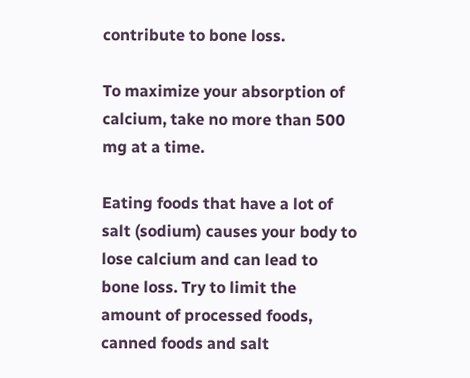contribute to bone loss.

To maximize your absorption of calcium, take no more than 500 mg at a time.

Eating foods that have a lot of salt (sodium) causes your body to lose calcium and can lead to bone loss. Try to limit the amount of processed foods, canned foods and salt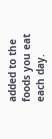added to the foods you eat each day.